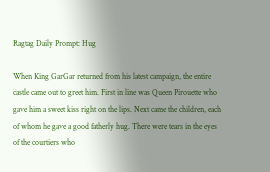Ragtag Daily Prompt: Hug

When King GarGar returned from his latest campaign, the entire castle came out to greet him. First in line was Queen Pirouette who gave him a sweet kiss right on the lips. Next came the children, each of whom he gave a good fatherly hug. There were tears in the eyes of the courtiers who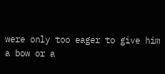were only too eager to give him a bow or a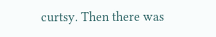curtsy. Then there was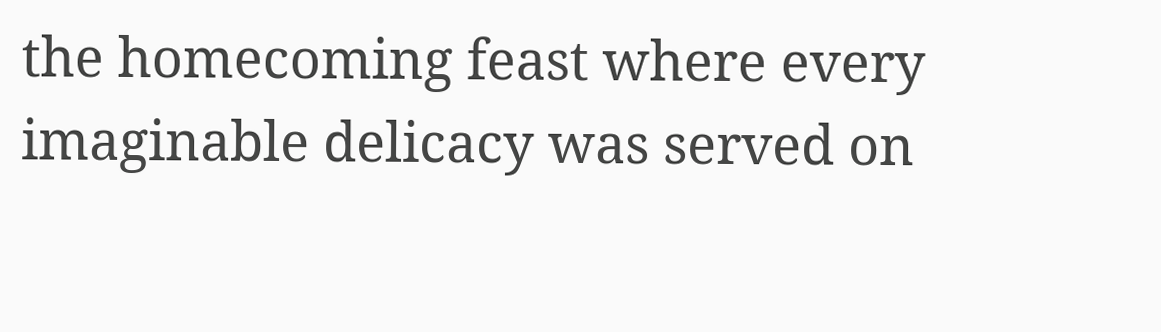the homecoming feast where every imaginable delicacy was served on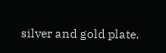silver and gold plate.